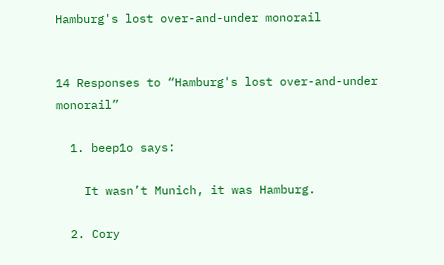Hamburg's lost over-and-under monorail


14 Responses to “Hamburg's lost over-and-under monorail”

  1. beep1o says:

    It wasn’t Munich, it was Hamburg.

  2. Cory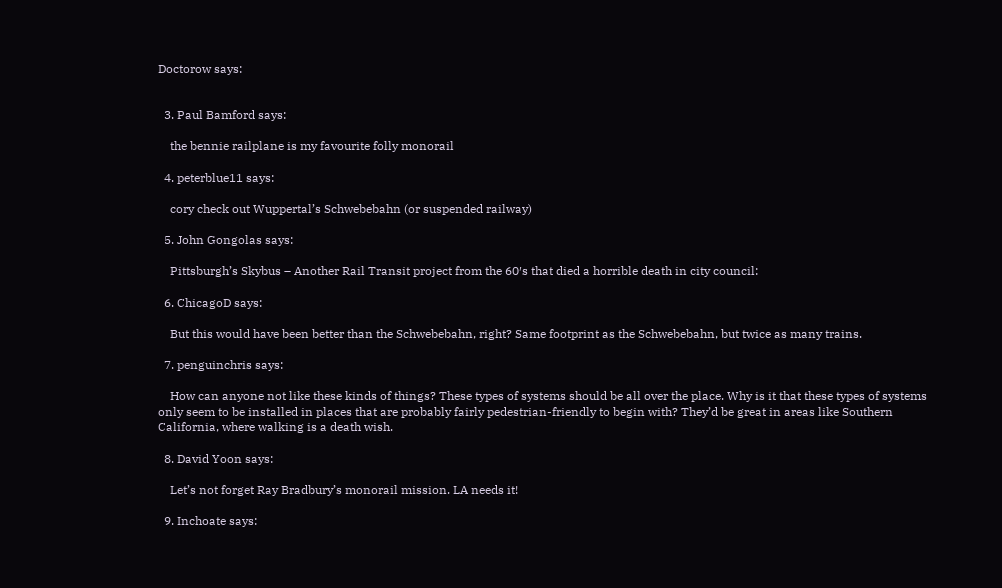Doctorow says:


  3. Paul Bamford says:

    the bennie railplane is my favourite folly monorail

  4. peterblue11 says:

    cory check out Wuppertal’s Schwebebahn (or suspended railway)

  5. John Gongolas says:

    Pittsburgh’s Skybus – Another Rail Transit project from the 60′s that died a horrible death in city council:

  6. ChicagoD says:

    But this would have been better than the Schwebebahn, right? Same footprint as the Schwebebahn, but twice as many trains.

  7. penguinchris says:

    How can anyone not like these kinds of things? These types of systems should be all over the place. Why is it that these types of systems only seem to be installed in places that are probably fairly pedestrian-friendly to begin with? They’d be great in areas like Southern California, where walking is a death wish.

  8. David Yoon says:

    Let’s not forget Ray Bradbury’s monorail mission. LA needs it!

  9. Inchoate says: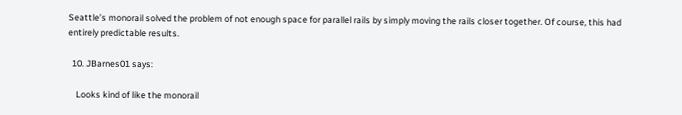Seattle’s monorail solved the problem of not enough space for parallel rails by simply moving the rails closer together. Of course, this had entirely predictable results.

  10. JBarnes01 says:

    Looks kind of like the monorail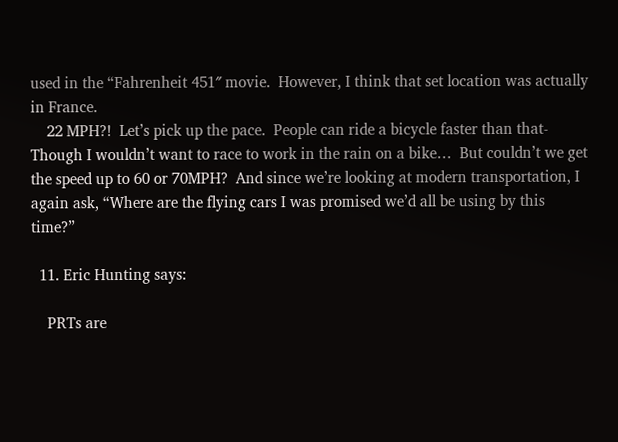used in the “Fahrenheit 451″ movie.  However, I think that set location was actually in France.
    22 MPH?!  Let’s pick up the pace.  People can ride a bicycle faster than that-Though I wouldn’t want to race to work in the rain on a bike…  But couldn’t we get the speed up to 60 or 70MPH?  And since we’re looking at modern transportation, I again ask, “Where are the flying cars I was promised we’d all be using by this time?”

  11. Eric Hunting says:

    PRTs are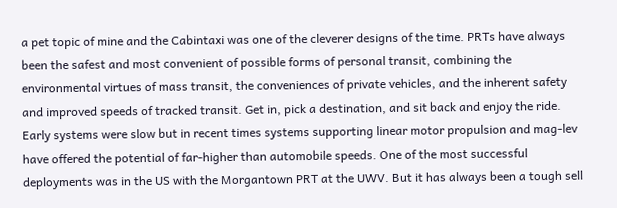a pet topic of mine and the Cabintaxi was one of the cleverer designs of the time. PRTs have always been the safest and most convenient of possible forms of personal transit, combining the environmental virtues of mass transit, the conveniences of private vehicles, and the inherent safety and improved speeds of tracked transit. Get in, pick a destination, and sit back and enjoy the ride. Early systems were slow but in recent times systems supporting linear motor propulsion and mag-lev have offered the potential of far-higher than automobile speeds. One of the most successful deployments was in the US with the Morgantown PRT at the UWV. But it has always been a tough sell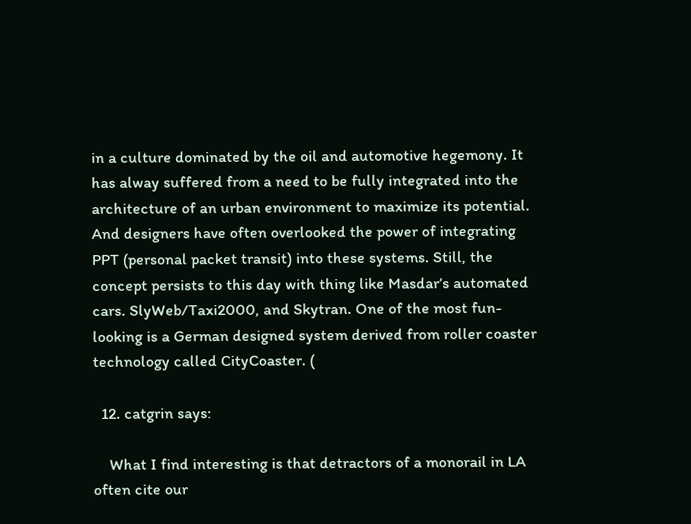in a culture dominated by the oil and automotive hegemony. It has alway suffered from a need to be fully integrated into the architecture of an urban environment to maximize its potential. And designers have often overlooked the power of integrating PPT (personal packet transit) into these systems. Still, the concept persists to this day with thing like Masdar’s automated cars. SlyWeb/Taxi2000, and Skytran. One of the most fun-looking is a German designed system derived from roller coaster technology called CityCoaster. (

  12. catgrin says:

    What I find interesting is that detractors of a monorail in LA often cite our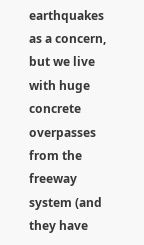earthquakes as a concern, but we live with huge concrete overpasses from the freeway system (and they have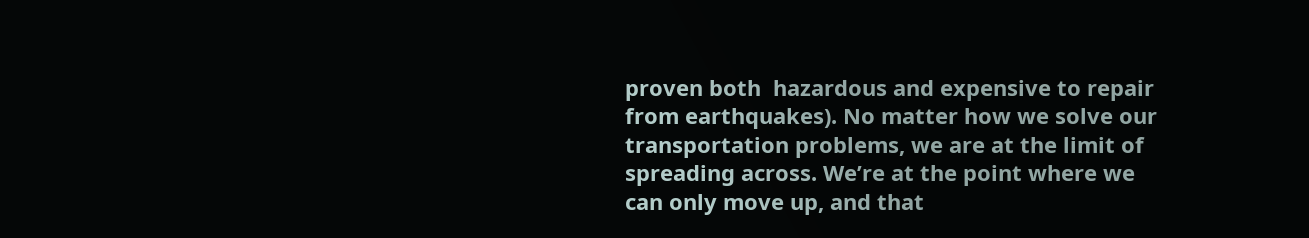proven both  hazardous and expensive to repair from earthquakes). No matter how we solve our transportation problems, we are at the limit of spreading across. We’re at the point where we can only move up, and that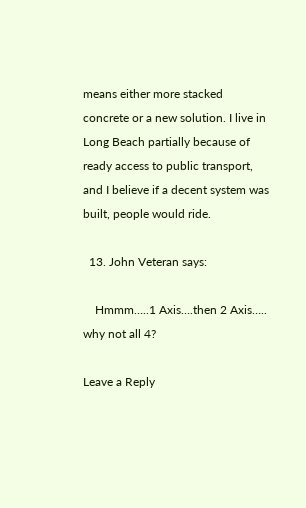means either more stacked concrete or a new solution. I live in Long Beach partially because of ready access to public transport, and I believe if a decent system was built, people would ride.

  13. John Veteran says:

    Hmmm…..1 Axis….then 2 Axis….. why not all 4?

Leave a Reply